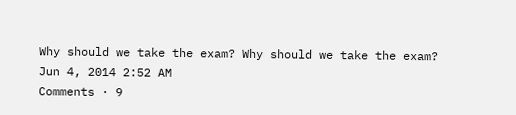Why should we take the exam? Why should we take the exam?
Jun 4, 2014 2:52 AM
Comments · 9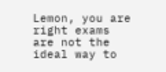Lemon, you are right exams are not the ideal way to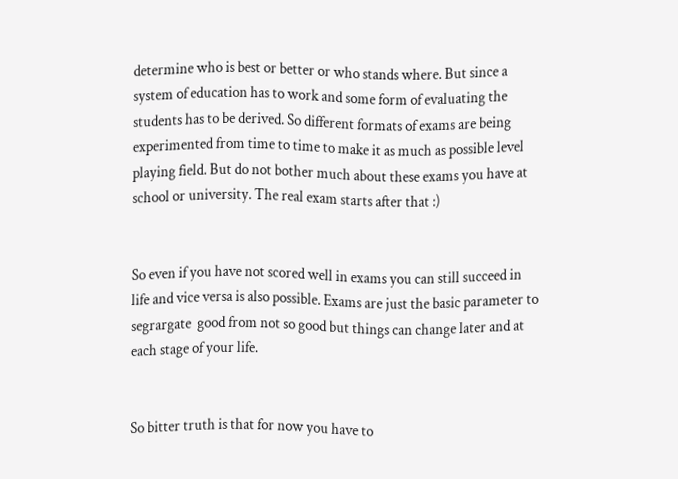determine who is best or better or who stands where. But since a system of education has to work and some form of evaluating the students has to be derived. So different formats of exams are being experimented from time to time to make it as much as possible level playing field. But do not bother much about these exams you have at school or university. The real exam starts after that :)


So even if you have not scored well in exams you can still succeed in life and vice versa is also possible. Exams are just the basic parameter to segrargate  good from not so good but things can change later and at each stage of your life.


So bitter truth is that for now you have to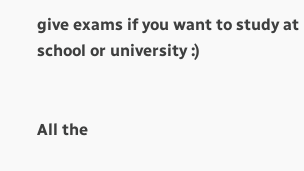give exams if you want to study at school or university :)


All the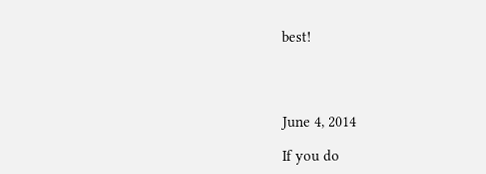best!




June 4, 2014

If you do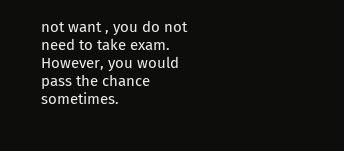not want , you do not need to take exam. However, you would pass the chance sometimes.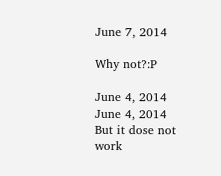June 7, 2014

Why not?:P

June 4, 2014
June 4, 2014
But it dose not work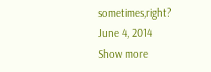sometimes,right?
June 4, 2014
Show more